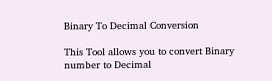Binary To Decimal Conversion

This Tool allows you to convert Binary number to Decimal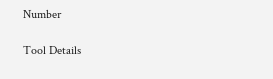Number

Tool Details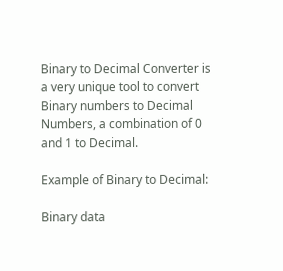Binary to Decimal Converter is a very unique tool to convert Binary numbers to Decimal Numbers, a combination of 0 and 1 to Decimal.

Example of Binary to Decimal:

Binary data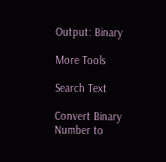Output: Binary

More Tools

Search Text

Convert Binary Number to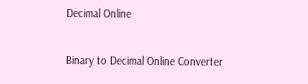Decimal Online

Binary to Decimal Online Converter